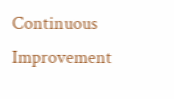Continuous Improvement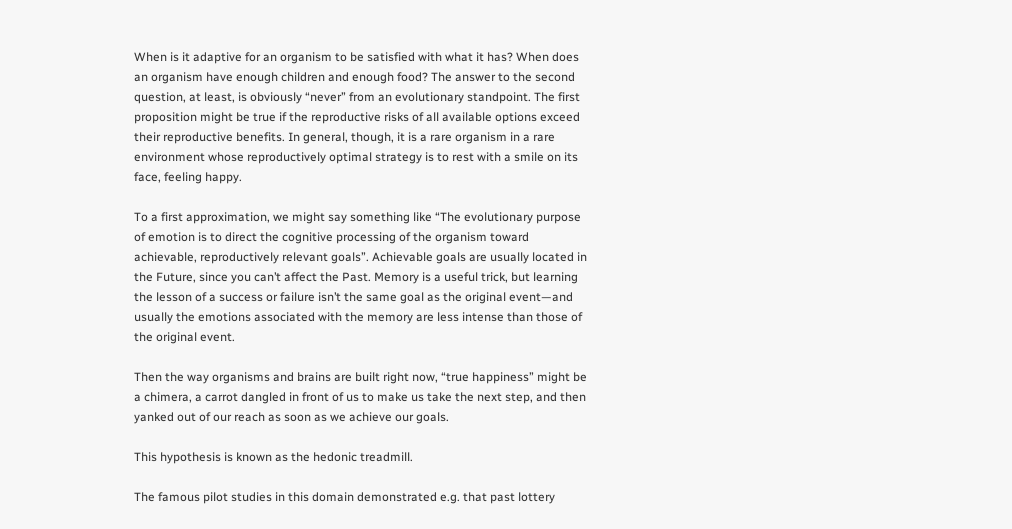When is it adaptive for an organism to be satisfied with what it has? When does an organism have enough children and enough food? The answer to the second question, at least, is obviously “never” from an evolutionary standpoint. The first proposition might be true if the reproductive risks of all available options exceed their reproductive benefits. In general, though, it is a rare organism in a rare environment whose reproductively optimal strategy is to rest with a smile on its face, feeling happy.

To a first approximation, we might say something like “The evolutionary purpose of emotion is to direct the cognitive processing of the organism toward achievable, reproductively relevant goals”. Achievable goals are usually located in the Future, since you can’t affect the Past. Memory is a useful trick, but learning the lesson of a success or failure isn’t the same goal as the original event—and usually the emotions associated with the memory are less intense than those of the original event.

Then the way organisms and brains are built right now, “true happiness” might be a chimera, a carrot dangled in front of us to make us take the next step, and then yanked out of our reach as soon as we achieve our goals.

This hypothesis is known as the hedonic treadmill.

The famous pilot studies in this domain demonstrated e.g. that past lottery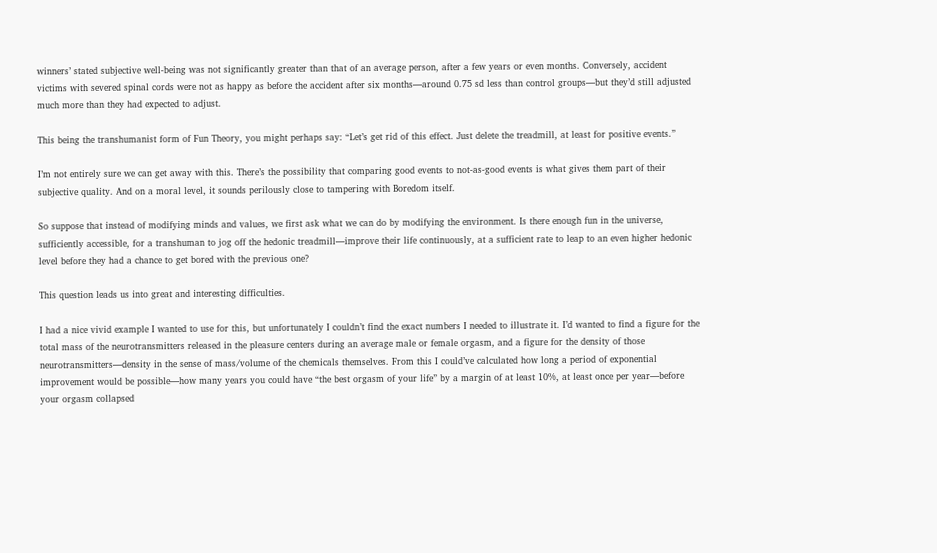winners’ stated subjective well-being was not significantly greater than that of an average person, after a few years or even months. Conversely, accident victims with severed spinal cords were not as happy as before the accident after six months—around 0.75 sd less than control groups—but they’d still adjusted much more than they had expected to adjust.

This being the transhumanist form of Fun Theory, you might perhaps say: “Let’s get rid of this effect. Just delete the treadmill, at least for positive events.”

I’m not entirely sure we can get away with this. There’s the possibility that comparing good events to not-as-good events is what gives them part of their subjective quality. And on a moral level, it sounds perilously close to tampering with Boredom itself.

So suppose that instead of modifying minds and values, we first ask what we can do by modifying the environment. Is there enough fun in the universe, sufficiently accessible, for a transhuman to jog off the hedonic treadmill—improve their life continuously, at a sufficient rate to leap to an even higher hedonic level before they had a chance to get bored with the previous one?

This question leads us into great and interesting difficulties.

I had a nice vivid example I wanted to use for this, but unfortunately I couldn’t find the exact numbers I needed to illustrate it. I’d wanted to find a figure for the total mass of the neurotransmitters released in the pleasure centers during an average male or female orgasm, and a figure for the density of those neurotransmitters—density in the sense of mass/volume of the chemicals themselves. From this I could’ve calculated how long a period of exponential improvement would be possible—how many years you could have “the best orgasm of your life” by a margin of at least 10%, at least once per year—before your orgasm collapsed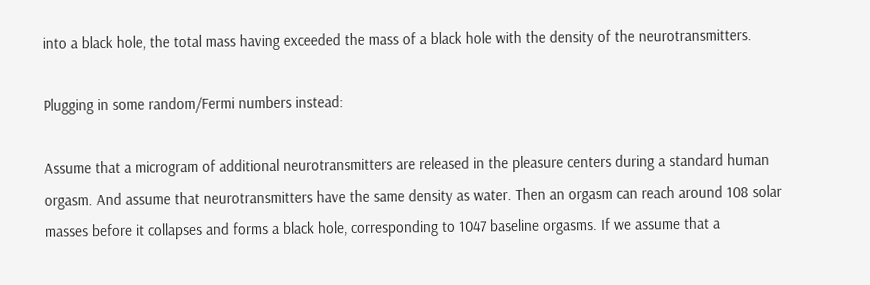into a black hole, the total mass having exceeded the mass of a black hole with the density of the neurotransmitters.

Plugging in some random/Fermi numbers instead:

Assume that a microgram of additional neurotransmitters are released in the pleasure centers during a standard human orgasm. And assume that neurotransmitters have the same density as water. Then an orgasm can reach around 108 solar masses before it collapses and forms a black hole, corresponding to 1047 baseline orgasms. If we assume that a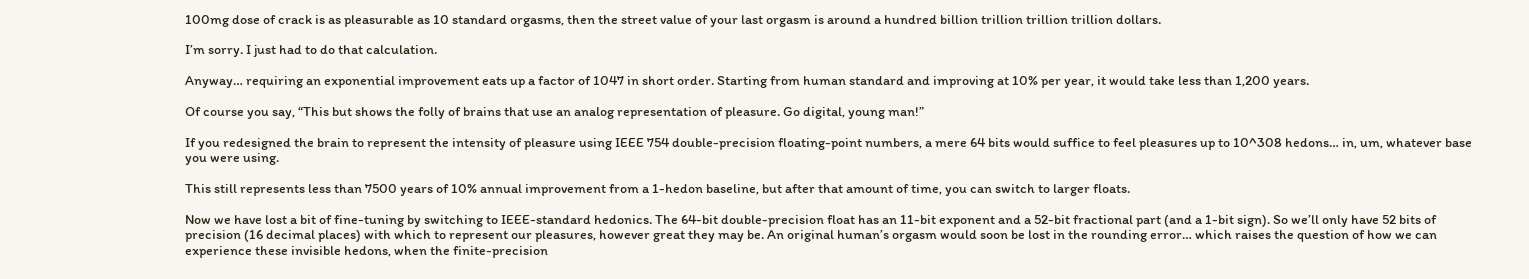100mg dose of crack is as pleasurable as 10 standard orgasms, then the street value of your last orgasm is around a hundred billion trillion trillion trillion dollars.

I’m sorry. I just had to do that calculation.

Anyway… requiring an exponential improvement eats up a factor of 1047 in short order. Starting from human standard and improving at 10% per year, it would take less than 1,200 years.

Of course you say, “This but shows the folly of brains that use an analog representation of pleasure. Go digital, young man!”

If you redesigned the brain to represent the intensity of pleasure using IEEE 754 double-precision floating-point numbers, a mere 64 bits would suffice to feel pleasures up to 10^308 hedons… in, um, whatever base you were using.

This still represents less than 7500 years of 10% annual improvement from a 1-hedon baseline, but after that amount of time, you can switch to larger floats.

Now we have lost a bit of fine-tuning by switching to IEEE-standard hedonics. The 64-bit double-precision float has an 11-bit exponent and a 52-bit fractional part (and a 1-bit sign). So we’ll only have 52 bits of precision (16 decimal places) with which to represent our pleasures, however great they may be. An original human’s orgasm would soon be lost in the rounding error… which raises the question of how we can experience these invisible hedons, when the finite-precision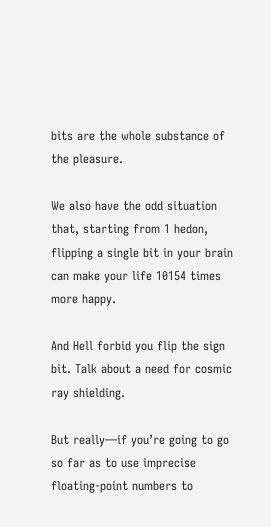bits are the whole substance of the pleasure.

We also have the odd situation that, starting from 1 hedon, flipping a single bit in your brain can make your life 10154 times more happy.

And Hell forbid you flip the sign bit. Talk about a need for cosmic ray shielding.

But really—if you’re going to go so far as to use imprecise floating-point numbers to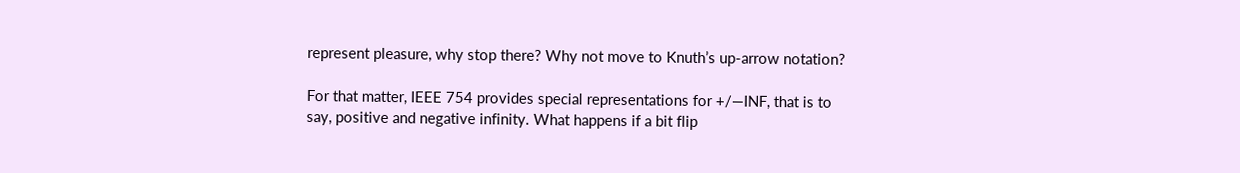represent pleasure, why stop there? Why not move to Knuth’s up-arrow notation?

For that matter, IEEE 754 provides special representations for +/—INF, that is to say, positive and negative infinity. What happens if a bit flip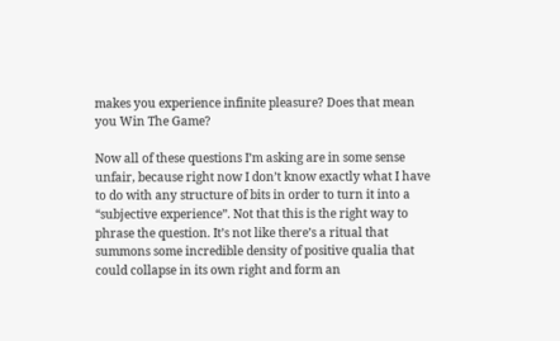makes you experience infinite pleasure? Does that mean you Win The Game?

Now all of these questions I’m asking are in some sense unfair, because right now I don’t know exactly what I have to do with any structure of bits in order to turn it into a “subjective experience”. Not that this is the right way to phrase the question. It’s not like there’s a ritual that summons some incredible density of positive qualia that could collapse in its own right and form an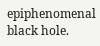epiphenomenal black hole.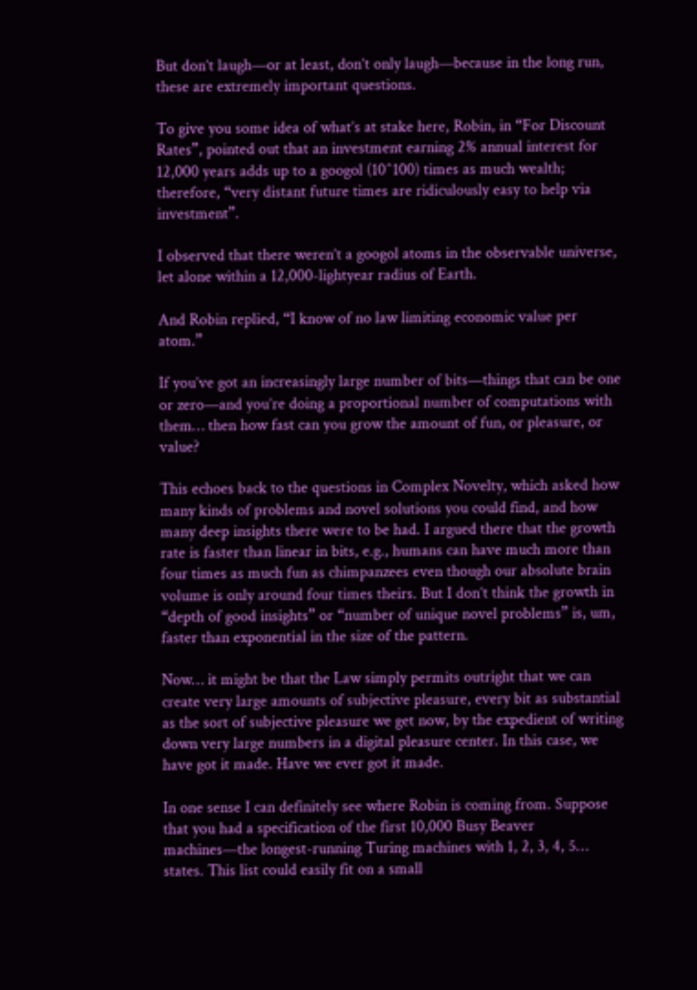But don’t laugh—or at least, don’t only laugh—because in the long run, these are extremely important questions.

To give you some idea of what’s at stake here, Robin, in “For Discount Rates”, pointed out that an investment earning 2% annual interest for 12,000 years adds up to a googol (10^100) times as much wealth; therefore, “very distant future times are ridiculously easy to help via investment”.

I observed that there weren’t a googol atoms in the observable universe, let alone within a 12,000-lightyear radius of Earth.

And Robin replied, “I know of no law limiting economic value per atom.”

If you’ve got an increasingly large number of bits—things that can be one or zero—and you’re doing a proportional number of computations with them… then how fast can you grow the amount of fun, or pleasure, or value?

This echoes back to the questions in Complex Novelty, which asked how many kinds of problems and novel solutions you could find, and how many deep insights there were to be had. I argued there that the growth rate is faster than linear in bits, e.g., humans can have much more than four times as much fun as chimpanzees even though our absolute brain volume is only around four times theirs. But I don’t think the growth in “depth of good insights” or “number of unique novel problems” is, um, faster than exponential in the size of the pattern.

Now… it might be that the Law simply permits outright that we can create very large amounts of subjective pleasure, every bit as substantial as the sort of subjective pleasure we get now, by the expedient of writing down very large numbers in a digital pleasure center. In this case, we have got it made. Have we ever got it made.

In one sense I can definitely see where Robin is coming from. Suppose that you had a specification of the first 10,000 Busy Beaver machines—the longest-running Turing machines with 1, 2, 3, 4, 5… states. This list could easily fit on a small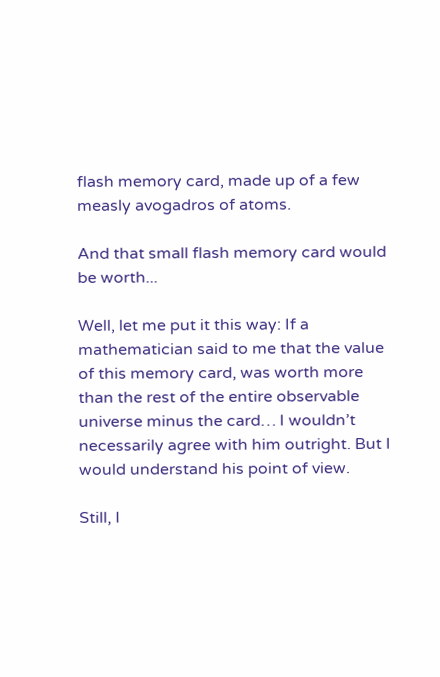flash memory card, made up of a few measly avogadros of atoms.

And that small flash memory card would be worth...

Well, let me put it this way: If a mathematician said to me that the value of this memory card, was worth more than the rest of the entire observable universe minus the card… I wouldn’t necessarily agree with him outright. But I would understand his point of view.

Still, I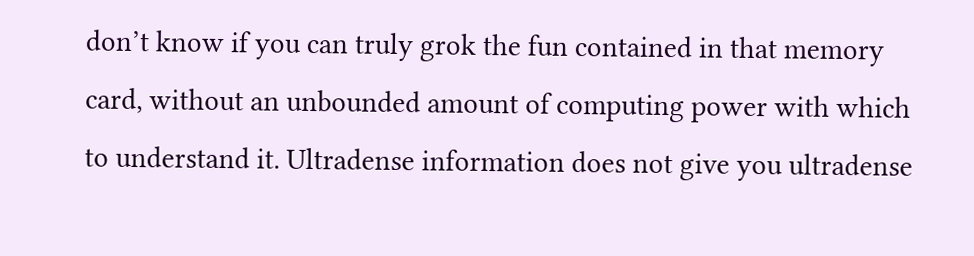don’t know if you can truly grok the fun contained in that memory card, without an unbounded amount of computing power with which to understand it. Ultradense information does not give you ultradense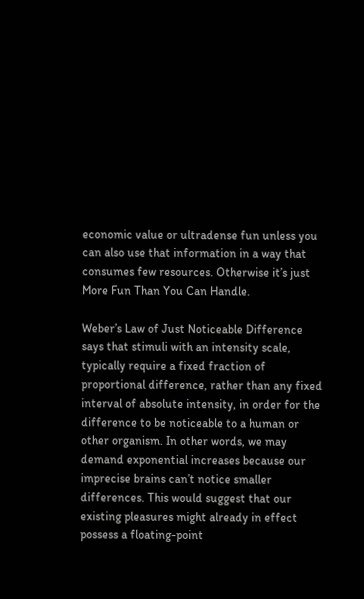economic value or ultradense fun unless you can also use that information in a way that consumes few resources. Otherwise it’s just More Fun Than You Can Handle.

Weber’s Law of Just Noticeable Difference says that stimuli with an intensity scale, typically require a fixed fraction of proportional difference, rather than any fixed interval of absolute intensity, in order for the difference to be noticeable to a human or other organism. In other words, we may demand exponential increases because our imprecise brains can’t notice smaller differences. This would suggest that our existing pleasures might already in effect possess a floating-point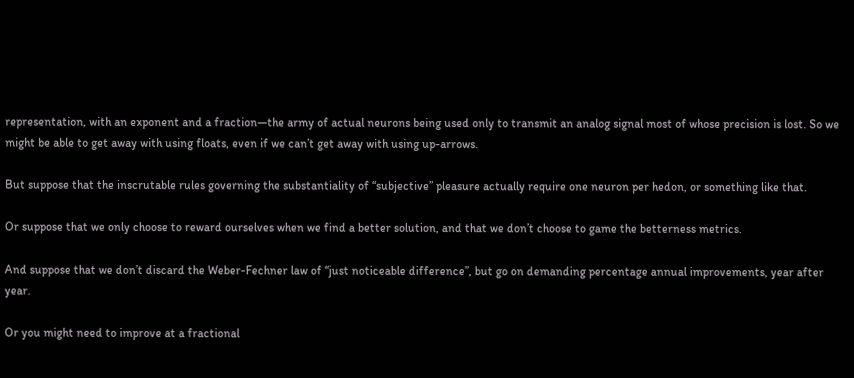representation, with an exponent and a fraction—the army of actual neurons being used only to transmit an analog signal most of whose precision is lost. So we might be able to get away with using floats, even if we can’t get away with using up-arrows.

But suppose that the inscrutable rules governing the substantiality of “subjective” pleasure actually require one neuron per hedon, or something like that.

Or suppose that we only choose to reward ourselves when we find a better solution, and that we don’t choose to game the betterness metrics.

And suppose that we don’t discard the Weber-Fechner law of “just noticeable difference”, but go on demanding percentage annual improvements, year after year.

Or you might need to improve at a fractional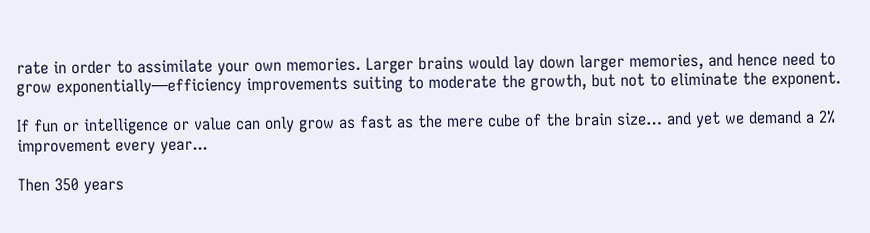rate in order to assimilate your own memories. Larger brains would lay down larger memories, and hence need to grow exponentially—efficiency improvements suiting to moderate the growth, but not to eliminate the exponent.

If fun or intelligence or value can only grow as fast as the mere cube of the brain size… and yet we demand a 2% improvement every year...

Then 350 years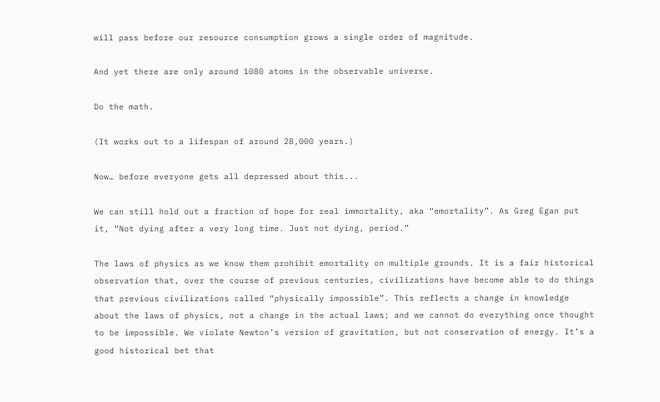will pass before our resource consumption grows a single order of magnitude.

And yet there are only around 1080 atoms in the observable universe.

Do the math.

(It works out to a lifespan of around 28,000 years.)

Now… before everyone gets all depressed about this...

We can still hold out a fraction of hope for real immortality, aka “emortality”. As Greg Egan put it, “Not dying after a very long time. Just not dying, period.”

The laws of physics as we know them prohibit emortality on multiple grounds. It is a fair historical observation that, over the course of previous centuries, civilizations have become able to do things that previous civilizations called “physically impossible”. This reflects a change in knowledge about the laws of physics, not a change in the actual laws; and we cannot do everything once thought to be impossible. We violate Newton’s version of gravitation, but not conservation of energy. It’s a good historical bet that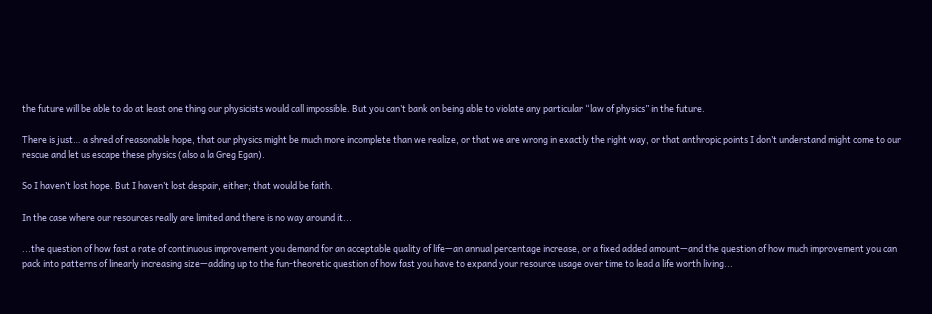the future will be able to do at least one thing our physicists would call impossible. But you can’t bank on being able to violate any particular “law of physics” in the future.

There is just… a shred of reasonable hope, that our physics might be much more incomplete than we realize, or that we are wrong in exactly the right way, or that anthropic points I don’t understand might come to our rescue and let us escape these physics (also a la Greg Egan).

So I haven’t lost hope. But I haven’t lost despair, either; that would be faith.

In the case where our resources really are limited and there is no way around it...

...the question of how fast a rate of continuous improvement you demand for an acceptable quality of life—an annual percentage increase, or a fixed added amount—and the question of how much improvement you can pack into patterns of linearly increasing size—adding up to the fun-theoretic question of how fast you have to expand your resource usage over time to lead a life worth living...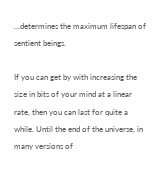...determines the maximum lifespan of sentient beings.

If you can get by with increasing the size in bits of your mind at a linear rate, then you can last for quite a while. Until the end of the universe, in many versions of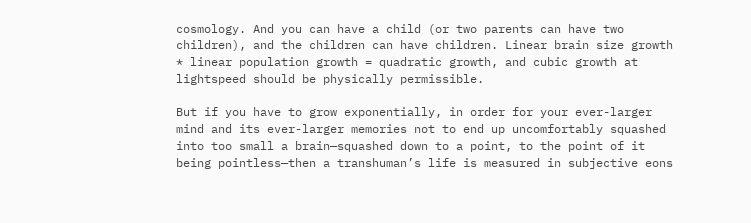cosmology. And you can have a child (or two parents can have two children), and the children can have children. Linear brain size growth * linear population growth = quadratic growth, and cubic growth at lightspeed should be physically permissible.

But if you have to grow exponentially, in order for your ever-larger mind and its ever-larger memories not to end up uncomfortably squashed into too small a brain—squashed down to a point, to the point of it being pointless—then a transhuman’s life is measured in subjective eons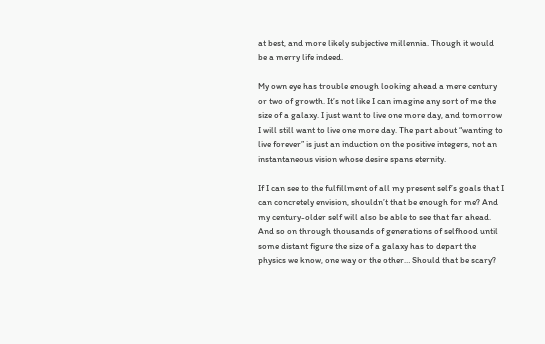at best, and more likely subjective millennia. Though it would be a merry life indeed.

My own eye has trouble enough looking ahead a mere century or two of growth. It’s not like I can imagine any sort of me the size of a galaxy. I just want to live one more day, and tomorrow I will still want to live one more day. The part about “wanting to live forever” is just an induction on the positive integers, not an instantaneous vision whose desire spans eternity.

If I can see to the fulfillment of all my present self’s goals that I can concretely envision, shouldn’t that be enough for me? And my century-older self will also be able to see that far ahead. And so on through thousands of generations of selfhood until some distant figure the size of a galaxy has to depart the physics we know, one way or the other… Should that be scary?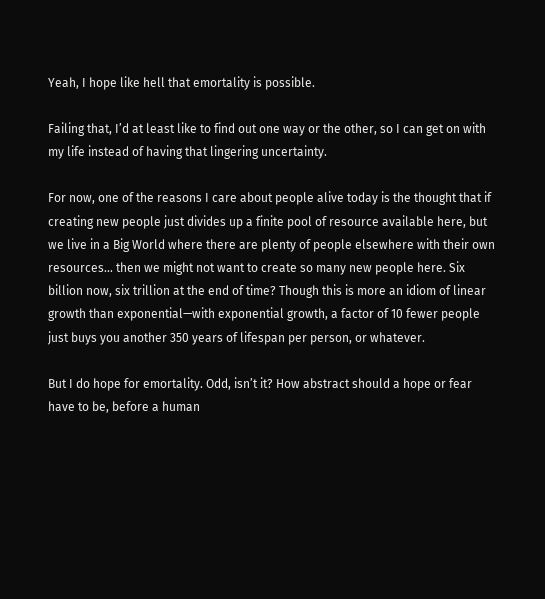Yeah, I hope like hell that emortality is possible.

Failing that, I’d at least like to find out one way or the other, so I can get on with my life instead of having that lingering uncertainty.

For now, one of the reasons I care about people alive today is the thought that if creating new people just divides up a finite pool of resource available here, but we live in a Big World where there are plenty of people elsewhere with their own resources… then we might not want to create so many new people here. Six billion now, six trillion at the end of time? Though this is more an idiom of linear growth than exponential—with exponential growth, a factor of 10 fewer people just buys you another 350 years of lifespan per person, or whatever.

But I do hope for emortality. Odd, isn’t it? How abstract should a hope or fear have to be, before a human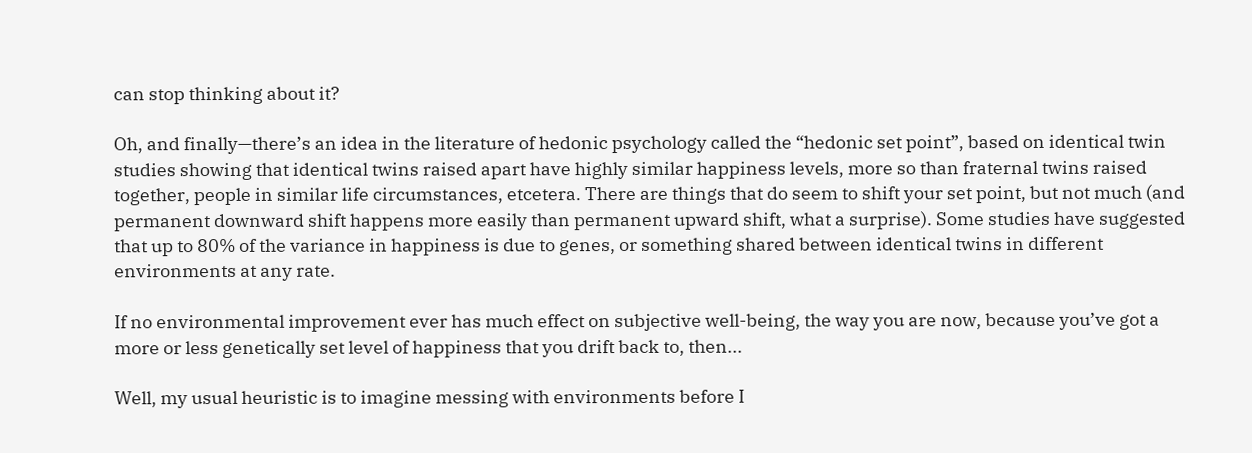can stop thinking about it?

Oh, and finally—there’s an idea in the literature of hedonic psychology called the “hedonic set point”, based on identical twin studies showing that identical twins raised apart have highly similar happiness levels, more so than fraternal twins raised together, people in similar life circumstances, etcetera. There are things that do seem to shift your set point, but not much (and permanent downward shift happens more easily than permanent upward shift, what a surprise). Some studies have suggested that up to 80% of the variance in happiness is due to genes, or something shared between identical twins in different environments at any rate.

If no environmental improvement ever has much effect on subjective well-being, the way you are now, because you’ve got a more or less genetically set level of happiness that you drift back to, then...

Well, my usual heuristic is to imagine messing with environments before I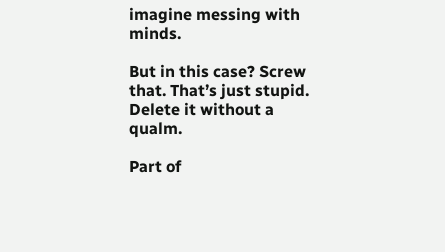imagine messing with minds.

But in this case? Screw that. That’s just stupid. Delete it without a qualm.

Part of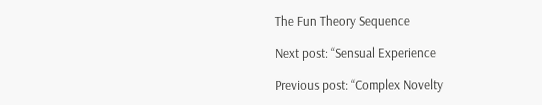The Fun Theory Sequence

Next post: “Sensual Experience

Previous post: “Complex Novelty